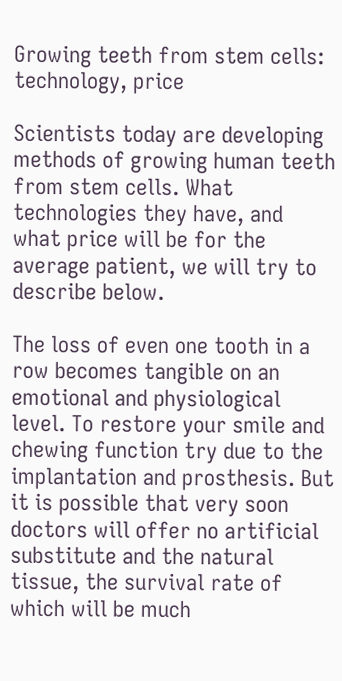Growing teeth from stem cells: technology, price

Scientists today are developing methods of growing human teeth from stem cells. What technologies they have, and what price will be for the average patient, we will try to describe below.

The loss of even one tooth in a row becomes tangible on an emotional and physiological level. To restore your smile and chewing function try due to the implantation and prosthesis. But it is possible that very soon doctors will offer no artificial substitute and the natural tissue, the survival rate of which will be much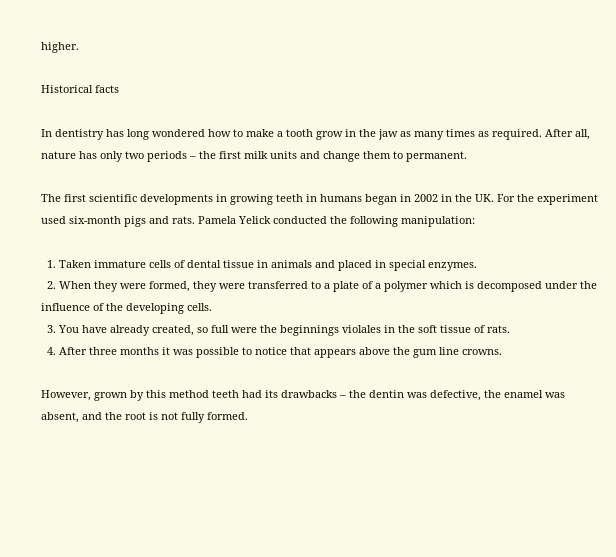higher.

Historical facts

In dentistry has long wondered how to make a tooth grow in the jaw as many times as required. After all, nature has only two periods – the first milk units and change them to permanent.

The first scientific developments in growing teeth in humans began in 2002 in the UK. For the experiment used six-month pigs and rats. Pamela Yelick conducted the following manipulation:

  1. Taken immature cells of dental tissue in animals and placed in special enzymes.
  2. When they were formed, they were transferred to a plate of a polymer which is decomposed under the influence of the developing cells.
  3. You have already created, so full were the beginnings violales in the soft tissue of rats.
  4. After three months it was possible to notice that appears above the gum line crowns.

However, grown by this method teeth had its drawbacks – the dentin was defective, the enamel was absent, and the root is not fully formed.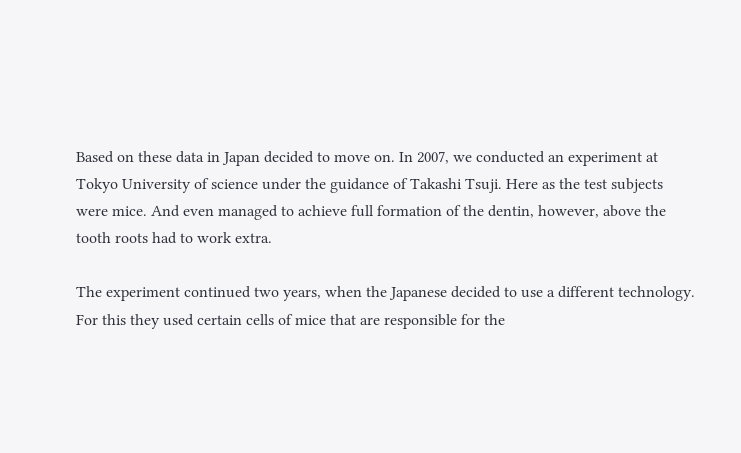Based on these data in Japan decided to move on. In 2007, we conducted an experiment at Tokyo University of science under the guidance of Takashi Tsuji. Here as the test subjects were mice. And even managed to achieve full formation of the dentin, however, above the tooth roots had to work extra.

The experiment continued two years, when the Japanese decided to use a different technology. For this they used certain cells of mice that are responsible for the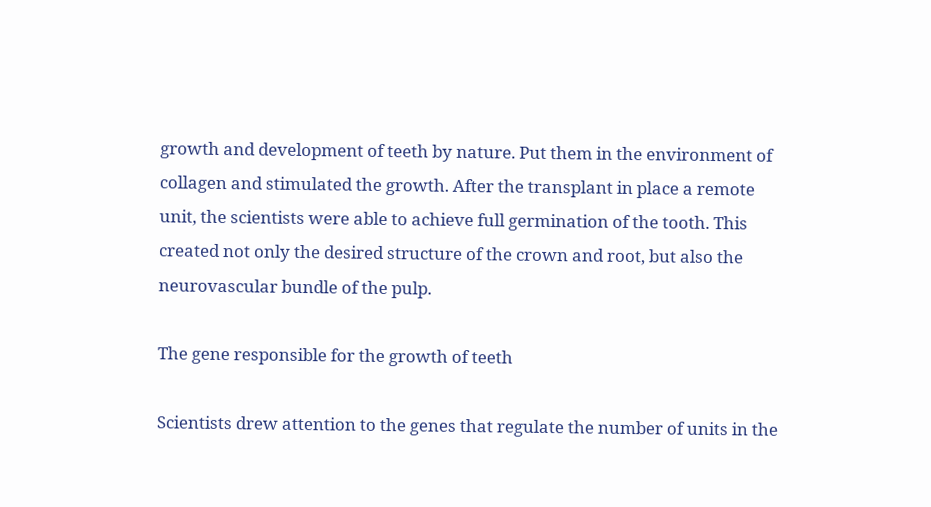growth and development of teeth by nature. Put them in the environment of collagen and stimulated the growth. After the transplant in place a remote unit, the scientists were able to achieve full germination of the tooth. This created not only the desired structure of the crown and root, but also the neurovascular bundle of the pulp.

The gene responsible for the growth of teeth

Scientists drew attention to the genes that regulate the number of units in the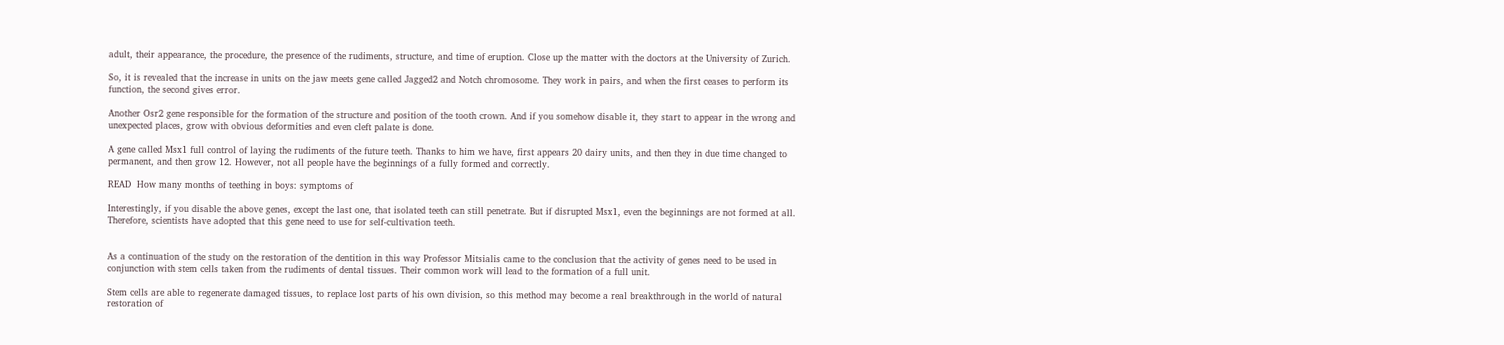adult, their appearance, the procedure, the presence of the rudiments, structure, and time of eruption. Close up the matter with the doctors at the University of Zurich.

So, it is revealed that the increase in units on the jaw meets gene called Jagged2 and Notch chromosome. They work in pairs, and when the first ceases to perform its function, the second gives error.

Another Osr2 gene responsible for the formation of the structure and position of the tooth crown. And if you somehow disable it, they start to appear in the wrong and unexpected places, grow with obvious deformities and even cleft palate is done.

A gene called Msx1 full control of laying the rudiments of the future teeth. Thanks to him we have, first appears 20 dairy units, and then they in due time changed to permanent, and then grow 12. However, not all people have the beginnings of a fully formed and correctly.

READ  How many months of teething in boys: symptoms of

Interestingly, if you disable the above genes, except the last one, that isolated teeth can still penetrate. But if disrupted Msx1, even the beginnings are not formed at all. Therefore, scientists have adopted that this gene need to use for self-cultivation teeth.


As a continuation of the study on the restoration of the dentition in this way Professor Mitsialis came to the conclusion that the activity of genes need to be used in conjunction with stem cells taken from the rudiments of dental tissues. Their common work will lead to the formation of a full unit.

Stem cells are able to regenerate damaged tissues, to replace lost parts of his own division, so this method may become a real breakthrough in the world of natural restoration of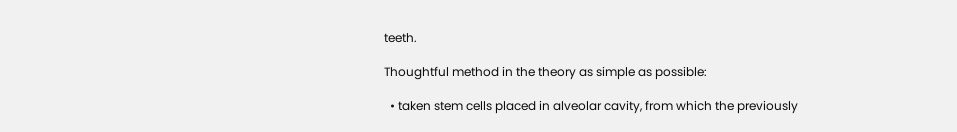teeth.

Thoughtful method in the theory as simple as possible:

  • taken stem cells placed in alveolar cavity, from which the previously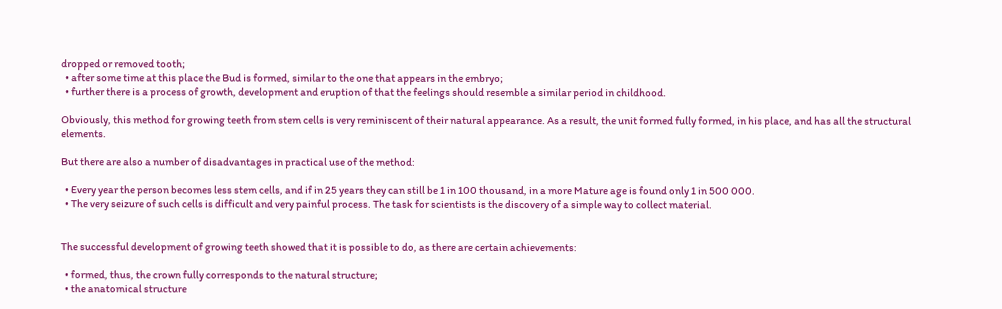dropped or removed tooth;
  • after some time at this place the Bud is formed, similar to the one that appears in the embryo;
  • further there is a process of growth, development and eruption of that the feelings should resemble a similar period in childhood.

Obviously, this method for growing teeth from stem cells is very reminiscent of their natural appearance. As a result, the unit formed fully formed, in his place, and has all the structural elements.

But there are also a number of disadvantages in practical use of the method:

  • Every year the person becomes less stem cells, and if in 25 years they can still be 1 in 100 thousand, in a more Mature age is found only 1 in 500 000.
  • The very seizure of such cells is difficult and very painful process. The task for scientists is the discovery of a simple way to collect material.


The successful development of growing teeth showed that it is possible to do, as there are certain achievements:

  • formed, thus, the crown fully corresponds to the natural structure;
  • the anatomical structure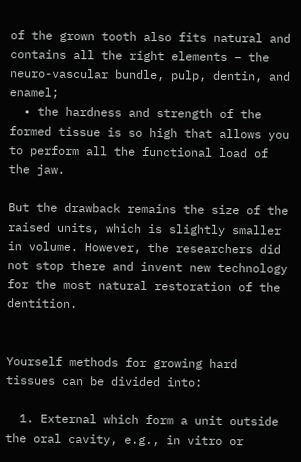of the grown tooth also fits natural and contains all the right elements – the neuro-vascular bundle, pulp, dentin, and enamel;
  • the hardness and strength of the formed tissue is so high that allows you to perform all the functional load of the jaw.

But the drawback remains the size of the raised units, which is slightly smaller in volume. However, the researchers did not stop there and invent new technology for the most natural restoration of the dentition.


Yourself methods for growing hard tissues can be divided into:

  1. External which form a unit outside the oral cavity, e.g., in vitro or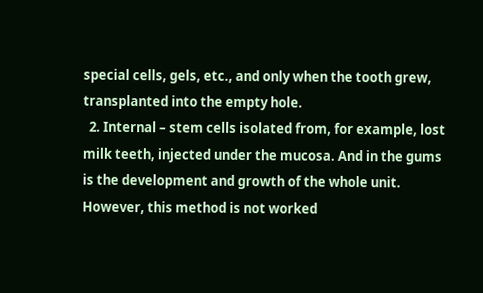special cells, gels, etc., and only when the tooth grew, transplanted into the empty hole.
  2. Internal – stem cells isolated from, for example, lost milk teeth, injected under the mucosa. And in the gums is the development and growth of the whole unit. However, this method is not worked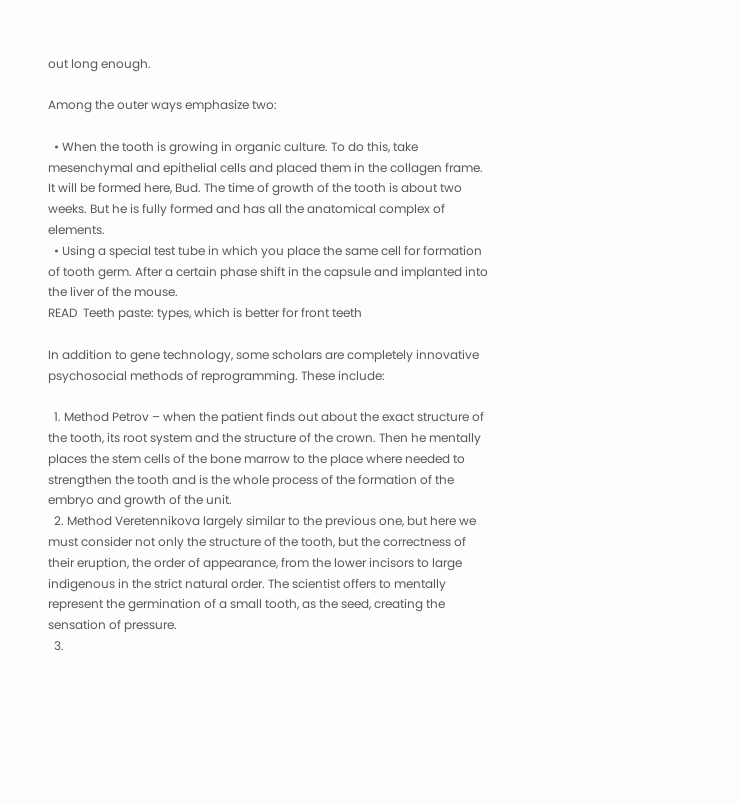out long enough.

Among the outer ways emphasize two:

  • When the tooth is growing in organic culture. To do this, take mesenchymal and epithelial cells and placed them in the collagen frame. It will be formed here, Bud. The time of growth of the tooth is about two weeks. But he is fully formed and has all the anatomical complex of elements.
  • Using a special test tube in which you place the same cell for formation of tooth germ. After a certain phase shift in the capsule and implanted into the liver of the mouse.
READ  Teeth paste: types, which is better for front teeth

In addition to gene technology, some scholars are completely innovative psychosocial methods of reprogramming. These include:

  1. Method Petrov – when the patient finds out about the exact structure of the tooth, its root system and the structure of the crown. Then he mentally places the stem cells of the bone marrow to the place where needed to strengthen the tooth and is the whole process of the formation of the embryo and growth of the unit.
  2. Method Veretennikova largely similar to the previous one, but here we must consider not only the structure of the tooth, but the correctness of their eruption, the order of appearance, from the lower incisors to large indigenous in the strict natural order. The scientist offers to mentally represent the germination of a small tooth, as the seed, creating the sensation of pressure.
  3.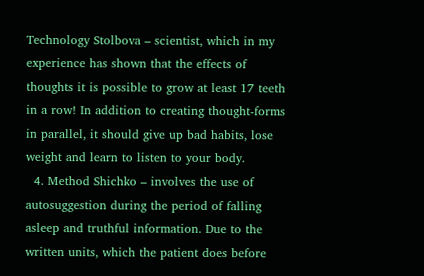Technology Stolbova – scientist, which in my experience has shown that the effects of thoughts it is possible to grow at least 17 teeth in a row! In addition to creating thought-forms in parallel, it should give up bad habits, lose weight and learn to listen to your body.
  4. Method Shichko – involves the use of autosuggestion during the period of falling asleep and truthful information. Due to the written units, which the patient does before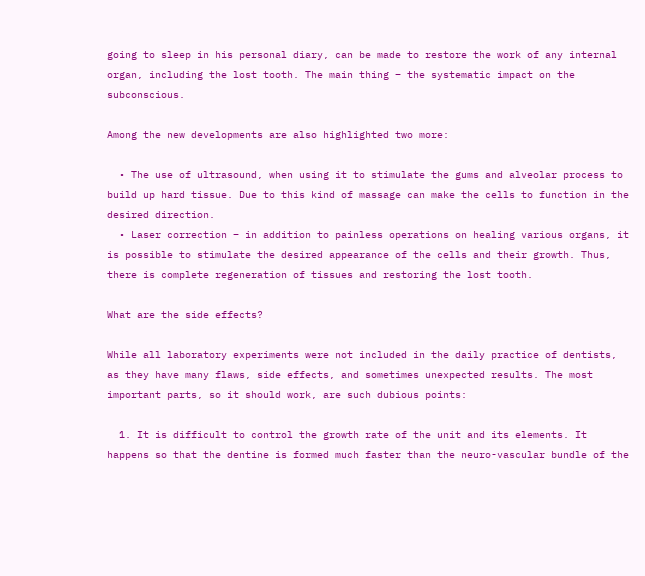going to sleep in his personal diary, can be made to restore the work of any internal organ, including the lost tooth. The main thing – the systematic impact on the subconscious.

Among the new developments are also highlighted two more:

  • The use of ultrasound, when using it to stimulate the gums and alveolar process to build up hard tissue. Due to this kind of massage can make the cells to function in the desired direction.
  • Laser correction – in addition to painless operations on healing various organs, it is possible to stimulate the desired appearance of the cells and their growth. Thus, there is complete regeneration of tissues and restoring the lost tooth.

What are the side effects?

While all laboratory experiments were not included in the daily practice of dentists, as they have many flaws, side effects, and sometimes unexpected results. The most important parts, so it should work, are such dubious points:

  1. It is difficult to control the growth rate of the unit and its elements. It happens so that the dentine is formed much faster than the neuro-vascular bundle of the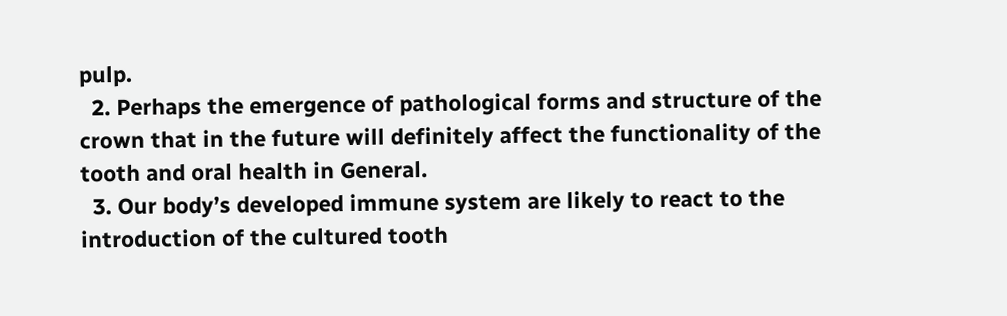pulp.
  2. Perhaps the emergence of pathological forms and structure of the crown that in the future will definitely affect the functionality of the tooth and oral health in General.
  3. Our body’s developed immune system are likely to react to the introduction of the cultured tooth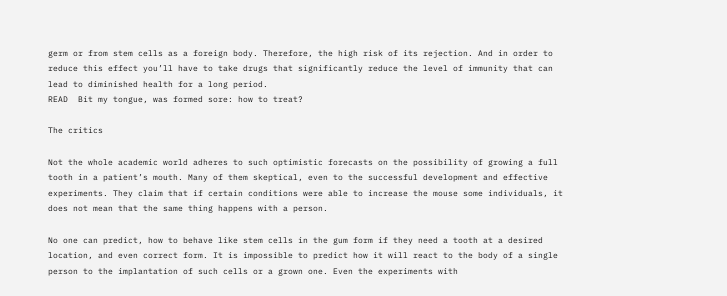germ or from stem cells as a foreign body. Therefore, the high risk of its rejection. And in order to reduce this effect you’ll have to take drugs that significantly reduce the level of immunity that can lead to diminished health for a long period.
READ  Bit my tongue, was formed sore: how to treat?

The critics

Not the whole academic world adheres to such optimistic forecasts on the possibility of growing a full tooth in a patient’s mouth. Many of them skeptical, even to the successful development and effective experiments. They claim that if certain conditions were able to increase the mouse some individuals, it does not mean that the same thing happens with a person.

No one can predict, how to behave like stem cells in the gum form if they need a tooth at a desired location, and even correct form. It is impossible to predict how it will react to the body of a single person to the implantation of such cells or a grown one. Even the experiments with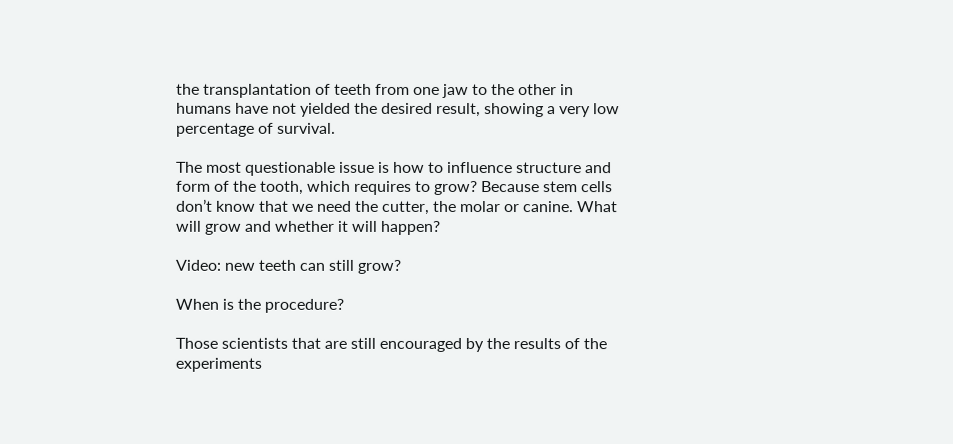the transplantation of teeth from one jaw to the other in humans have not yielded the desired result, showing a very low percentage of survival.

The most questionable issue is how to influence structure and form of the tooth, which requires to grow? Because stem cells don’t know that we need the cutter, the molar or canine. What will grow and whether it will happen?

Video: new teeth can still grow?

When is the procedure?

Those scientists that are still encouraged by the results of the experiments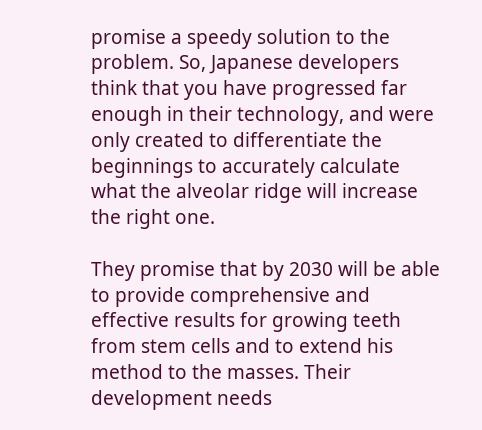promise a speedy solution to the problem. So, Japanese developers think that you have progressed far enough in their technology, and were only created to differentiate the beginnings to accurately calculate what the alveolar ridge will increase the right one.

They promise that by 2030 will be able to provide comprehensive and effective results for growing teeth from stem cells and to extend his method to the masses. Their development needs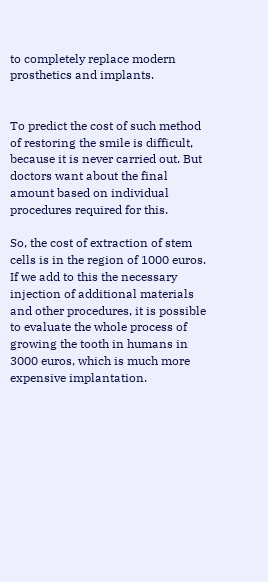to completely replace modern prosthetics and implants.


To predict the cost of such method of restoring the smile is difficult, because it is never carried out. But doctors want about the final amount based on individual procedures required for this.

So, the cost of extraction of stem cells is in the region of 1000 euros. If we add to this the necessary injection of additional materials and other procedures, it is possible to evaluate the whole process of growing the tooth in humans in 3000 euros, which is much more expensive implantation.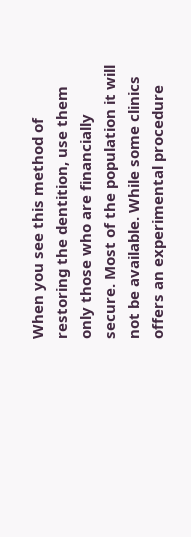When you see this method of restoring the dentition, use them only those who are financially secure. Most of the population it will not be available. While some clinics offers an experimental procedure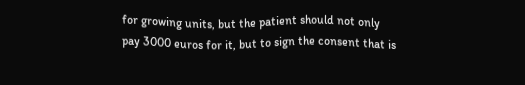for growing units, but the patient should not only pay 3000 euros for it, but to sign the consent that is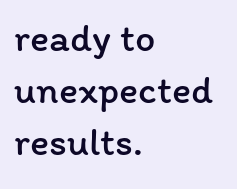ready to unexpected results.